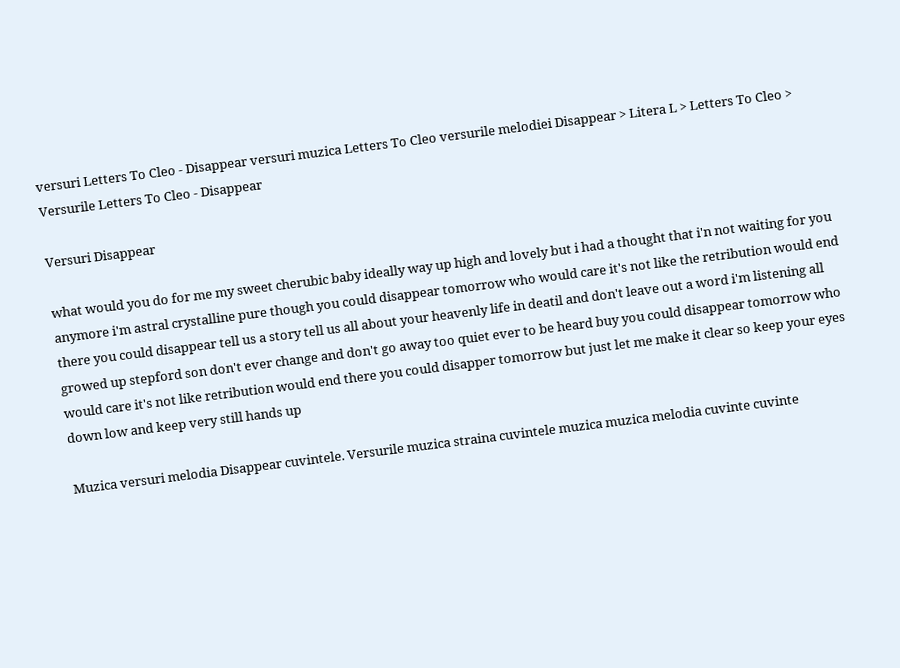versuri Letters To Cleo - Disappear versuri muzica Letters To Cleo versurile melodiei Disappear > Litera L > Letters To Cleo > Versurile Letters To Cleo - Disappear

Versuri Disappear

what would you do for me my sweet cherubic baby ideally way up high and lovely but i had a thought that i'n not waiting for you anymore i'm astral crystalline pure though you could disappear tomorrow who would care it's not like the retribution would end there you could disappear tell us a story tell us all about your heavenly life in deatil and don't leave out a word i'm listening all growed up stepford son don't ever change and don't go away too quiet ever to be heard buy you could disappear tomorrow who would care it's not like retribution would end there you could disapper tomorrow but just let me make it clear so keep your eyes down low and keep very still hands up

Muzica versuri melodia Disappear cuvintele. Versurile muzica straina cuvintele muzica muzica melodia cuvinte cuvinte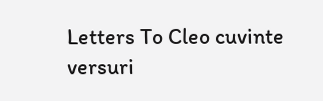Letters To Cleo cuvinte versuri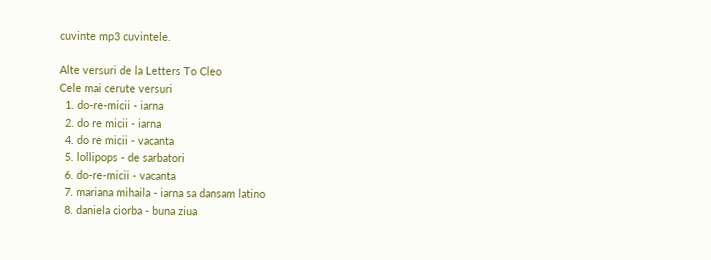cuvinte mp3 cuvintele.

Alte versuri de la Letters To Cleo
Cele mai cerute versuri
  1. do-re-micii - iarna
  2. do re micii - iarna
  4. do re micii - vacanta
  5. lollipops - de sarbatori
  6. do-re-micii - vacanta
  7. mariana mihaila - iarna sa dansam latino
  8. daniela ciorba - buna ziua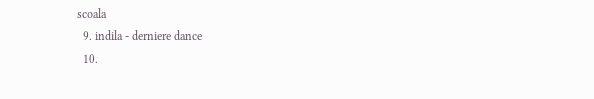scoala
  9. indila - derniere dance
  10.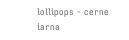lollipops - cerne iarna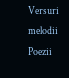Versuri melodii Poezii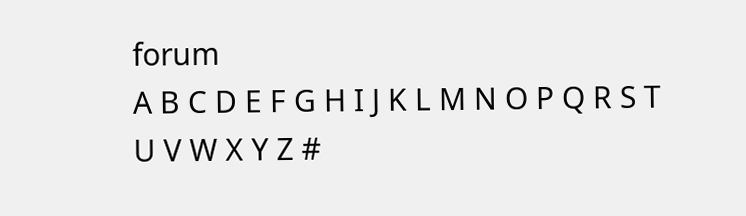forum
A B C D E F G H I J K L M N O P Q R S T U V W X Y Z #